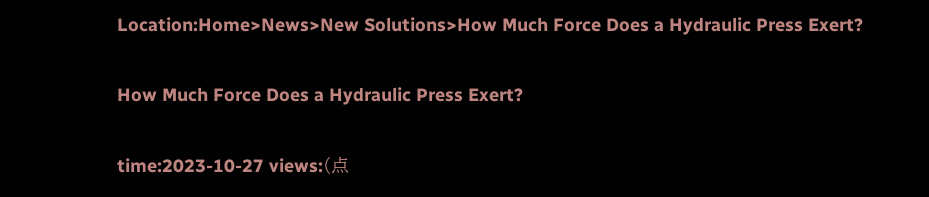Location:Home>News>New Solutions>How Much Force Does a Hydraulic Press Exert?

How Much Force Does a Hydraulic Press Exert?

time:2023-10-27 views:(点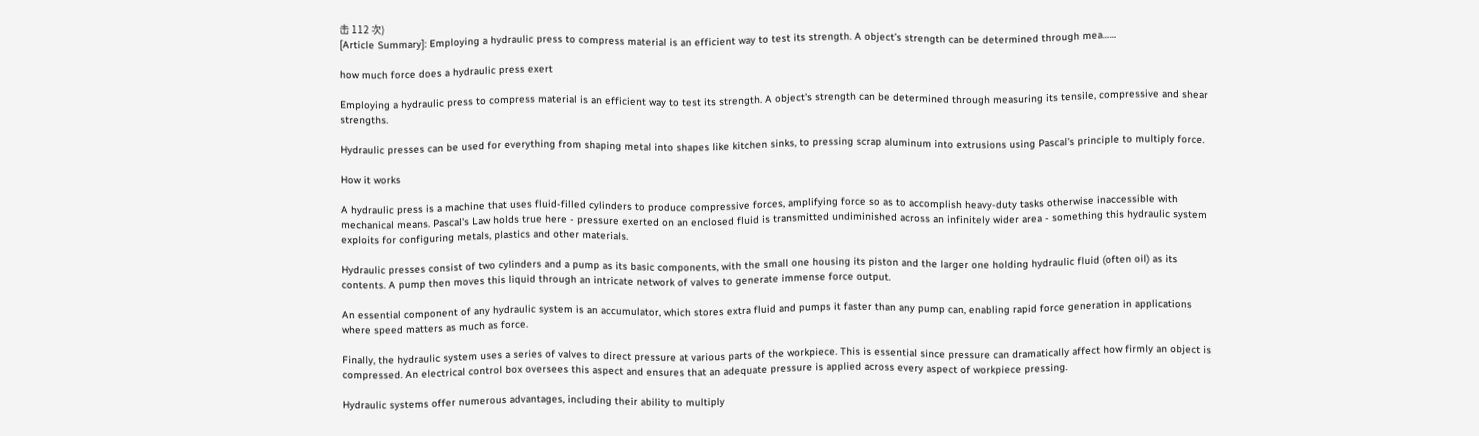击 112 次)
[Article Summary]: Employing a hydraulic press to compress material is an efficient way to test its strength. A object’s strength can be determined through mea……

how much force does a hydraulic press exert

Employing a hydraulic press to compress material is an efficient way to test its strength. A object's strength can be determined through measuring its tensile, compressive and shear strengths.

Hydraulic presses can be used for everything from shaping metal into shapes like kitchen sinks, to pressing scrap aluminum into extrusions using Pascal's principle to multiply force.

How it works

A hydraulic press is a machine that uses fluid-filled cylinders to produce compressive forces, amplifying force so as to accomplish heavy-duty tasks otherwise inaccessible with mechanical means. Pascal's Law holds true here - pressure exerted on an enclosed fluid is transmitted undiminished across an infinitely wider area - something this hydraulic system exploits for configuring metals, plastics and other materials.

Hydraulic presses consist of two cylinders and a pump as its basic components, with the small one housing its piston and the larger one holding hydraulic fluid (often oil) as its contents. A pump then moves this liquid through an intricate network of valves to generate immense force output.

An essential component of any hydraulic system is an accumulator, which stores extra fluid and pumps it faster than any pump can, enabling rapid force generation in applications where speed matters as much as force.

Finally, the hydraulic system uses a series of valves to direct pressure at various parts of the workpiece. This is essential since pressure can dramatically affect how firmly an object is compressed. An electrical control box oversees this aspect and ensures that an adequate pressure is applied across every aspect of workpiece pressing.

Hydraulic systems offer numerous advantages, including their ability to multiply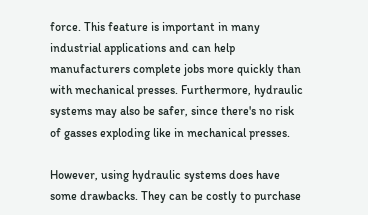force. This feature is important in many industrial applications and can help manufacturers complete jobs more quickly than with mechanical presses. Furthermore, hydraulic systems may also be safer, since there's no risk of gasses exploding like in mechanical presses.

However, using hydraulic systems does have some drawbacks. They can be costly to purchase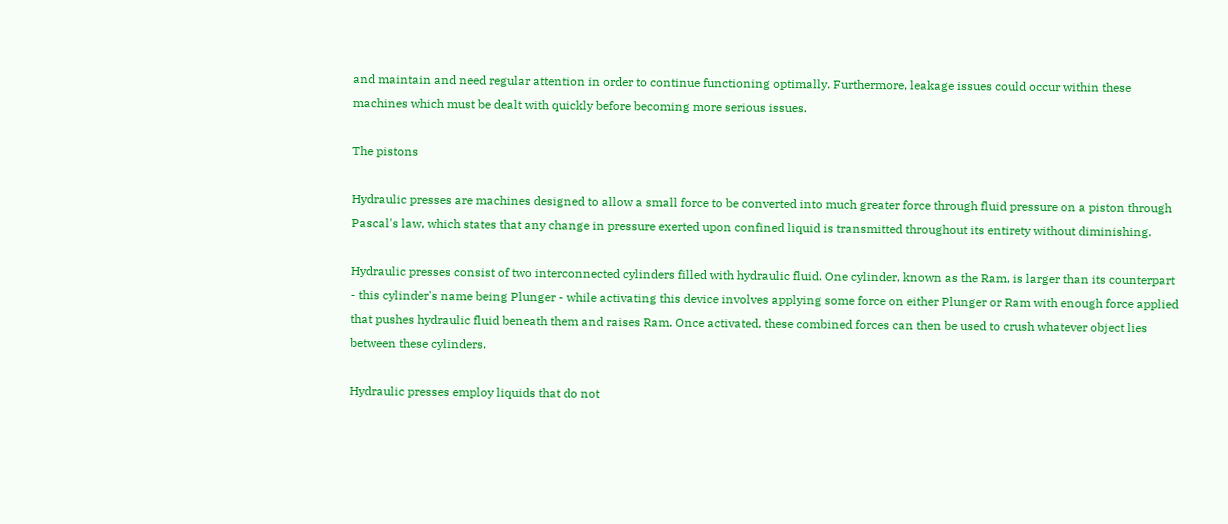and maintain and need regular attention in order to continue functioning optimally. Furthermore, leakage issues could occur within these machines which must be dealt with quickly before becoming more serious issues.

The pistons

Hydraulic presses are machines designed to allow a small force to be converted into much greater force through fluid pressure on a piston through Pascal's law, which states that any change in pressure exerted upon confined liquid is transmitted throughout its entirety without diminishing.

Hydraulic presses consist of two interconnected cylinders filled with hydraulic fluid. One cylinder, known as the Ram, is larger than its counterpart - this cylinder's name being Plunger - while activating this device involves applying some force on either Plunger or Ram with enough force applied that pushes hydraulic fluid beneath them and raises Ram. Once activated, these combined forces can then be used to crush whatever object lies between these cylinders.

Hydraulic presses employ liquids that do not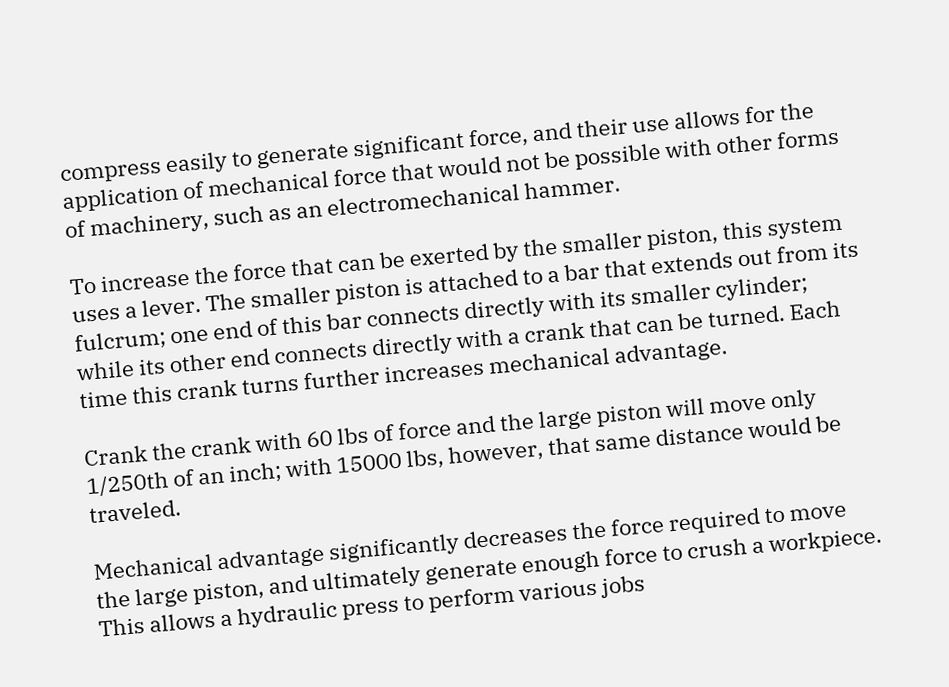compress easily to generate significant force, and their use allows for the application of mechanical force that would not be possible with other forms of machinery, such as an electromechanical hammer.

To increase the force that can be exerted by the smaller piston, this system uses a lever. The smaller piston is attached to a bar that extends out from its fulcrum; one end of this bar connects directly with its smaller cylinder; while its other end connects directly with a crank that can be turned. Each time this crank turns further increases mechanical advantage.

Crank the crank with 60 lbs of force and the large piston will move only 1/250th of an inch; with 15000 lbs, however, that same distance would be traveled.

Mechanical advantage significantly decreases the force required to move the large piston, and ultimately generate enough force to crush a workpiece. This allows a hydraulic press to perform various jobs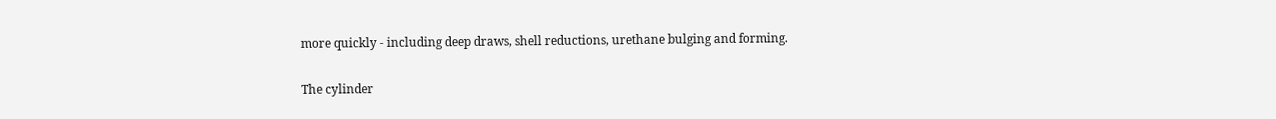more quickly - including deep draws, shell reductions, urethane bulging and forming.

The cylinder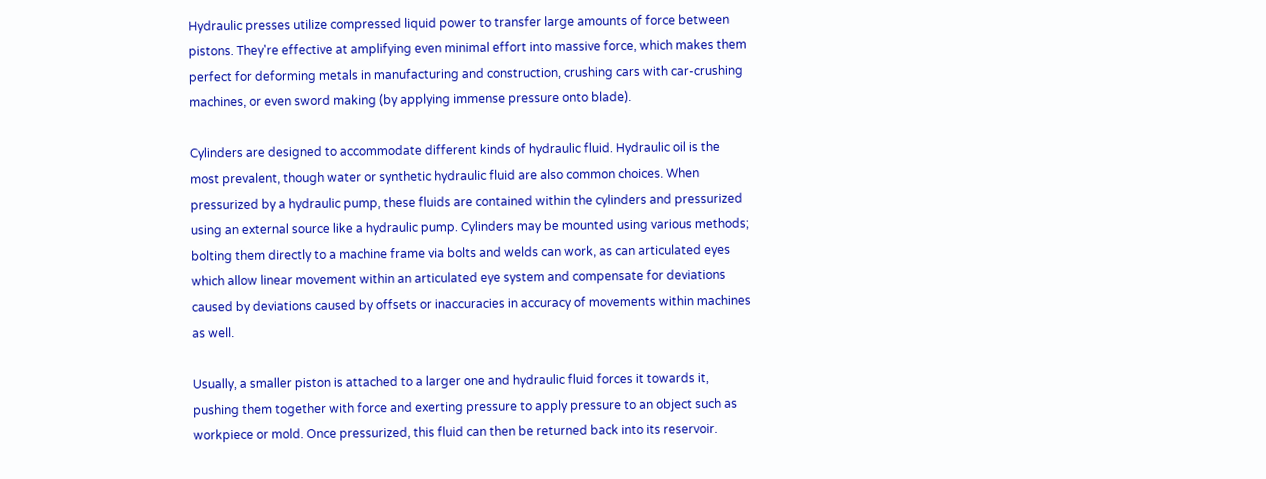Hydraulic presses utilize compressed liquid power to transfer large amounts of force between pistons. They're effective at amplifying even minimal effort into massive force, which makes them perfect for deforming metals in manufacturing and construction, crushing cars with car-crushing machines, or even sword making (by applying immense pressure onto blade).

Cylinders are designed to accommodate different kinds of hydraulic fluid. Hydraulic oil is the most prevalent, though water or synthetic hydraulic fluid are also common choices. When pressurized by a hydraulic pump, these fluids are contained within the cylinders and pressurized using an external source like a hydraulic pump. Cylinders may be mounted using various methods; bolting them directly to a machine frame via bolts and welds can work, as can articulated eyes which allow linear movement within an articulated eye system and compensate for deviations caused by deviations caused by offsets or inaccuracies in accuracy of movements within machines as well.

Usually, a smaller piston is attached to a larger one and hydraulic fluid forces it towards it, pushing them together with force and exerting pressure to apply pressure to an object such as workpiece or mold. Once pressurized, this fluid can then be returned back into its reservoir.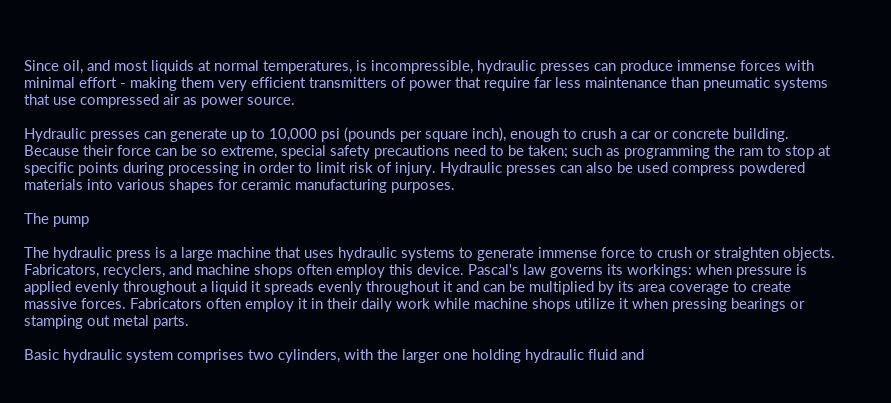Since oil, and most liquids at normal temperatures, is incompressible, hydraulic presses can produce immense forces with minimal effort - making them very efficient transmitters of power that require far less maintenance than pneumatic systems that use compressed air as power source.

Hydraulic presses can generate up to 10,000 psi (pounds per square inch), enough to crush a car or concrete building. Because their force can be so extreme, special safety precautions need to be taken; such as programming the ram to stop at specific points during processing in order to limit risk of injury. Hydraulic presses can also be used compress powdered materials into various shapes for ceramic manufacturing purposes.

The pump

The hydraulic press is a large machine that uses hydraulic systems to generate immense force to crush or straighten objects. Fabricators, recyclers, and machine shops often employ this device. Pascal's law governs its workings: when pressure is applied evenly throughout a liquid it spreads evenly throughout it and can be multiplied by its area coverage to create massive forces. Fabricators often employ it in their daily work while machine shops utilize it when pressing bearings or stamping out metal parts.

Basic hydraulic system comprises two cylinders, with the larger one holding hydraulic fluid and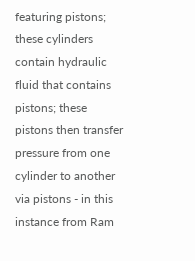featuring pistons; these cylinders contain hydraulic fluid that contains pistons; these pistons then transfer pressure from one cylinder to another via pistons - in this instance from Ram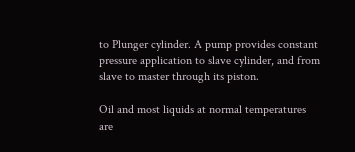to Plunger cylinder. A pump provides constant pressure application to slave cylinder, and from slave to master through its piston.

Oil and most liquids at normal temperatures are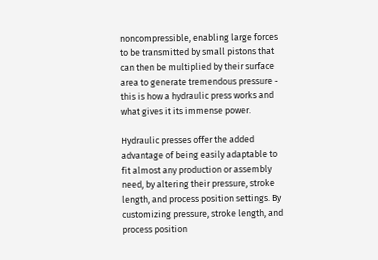noncompressible, enabling large forces to be transmitted by small pistons that can then be multiplied by their surface area to generate tremendous pressure - this is how a hydraulic press works and what gives it its immense power.

Hydraulic presses offer the added advantage of being easily adaptable to fit almost any production or assembly need, by altering their pressure, stroke length, and process position settings. By customizing pressure, stroke length, and process position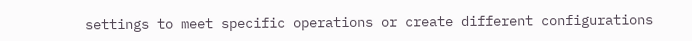settings to meet specific operations or create different configurations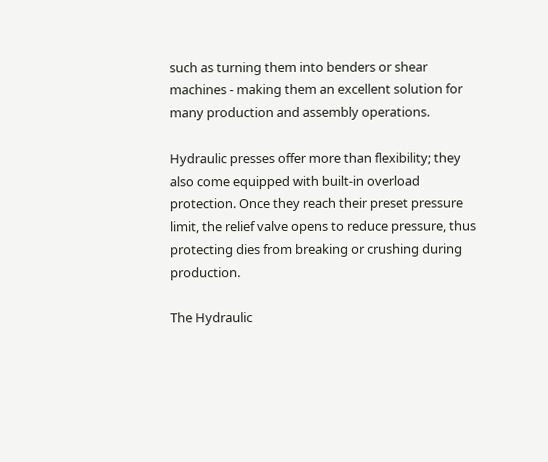such as turning them into benders or shear machines - making them an excellent solution for many production and assembly operations.

Hydraulic presses offer more than flexibility; they also come equipped with built-in overload protection. Once they reach their preset pressure limit, the relief valve opens to reduce pressure, thus protecting dies from breaking or crushing during production.

The Hydraulic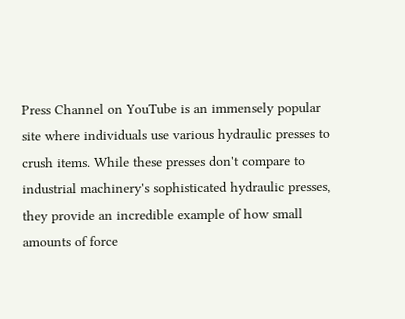Press Channel on YouTube is an immensely popular site where individuals use various hydraulic presses to crush items. While these presses don't compare to industrial machinery's sophisticated hydraulic presses, they provide an incredible example of how small amounts of force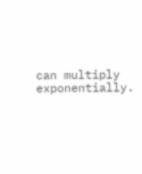can multiply exponentially.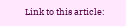Link to this article: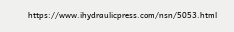https://www.ihydraulicpress.com/nsn/5053.html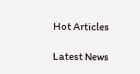Hot Articles

Latest News